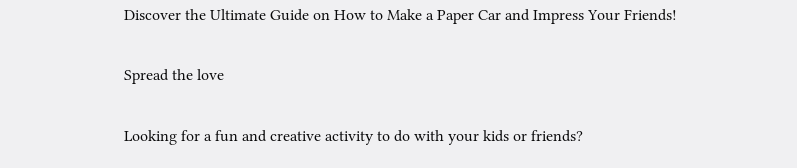Discover the Ultimate Guide on How to Make a Paper Car and Impress Your Friends!

Spread the love

Looking for a fun and creative activity to do with your kids or friends?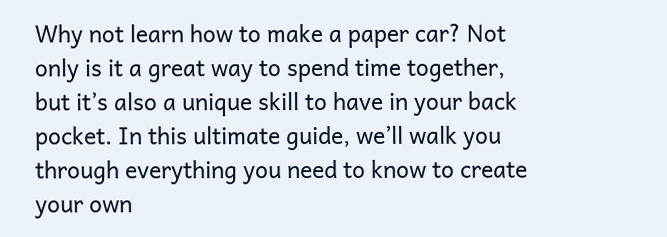Why not learn how to make a paper car? Not only is it a great way to spend time together, but it’s also a unique skill to have in your back pocket. In this ultimate guide, we’ll walk you through everything you need to know to create your own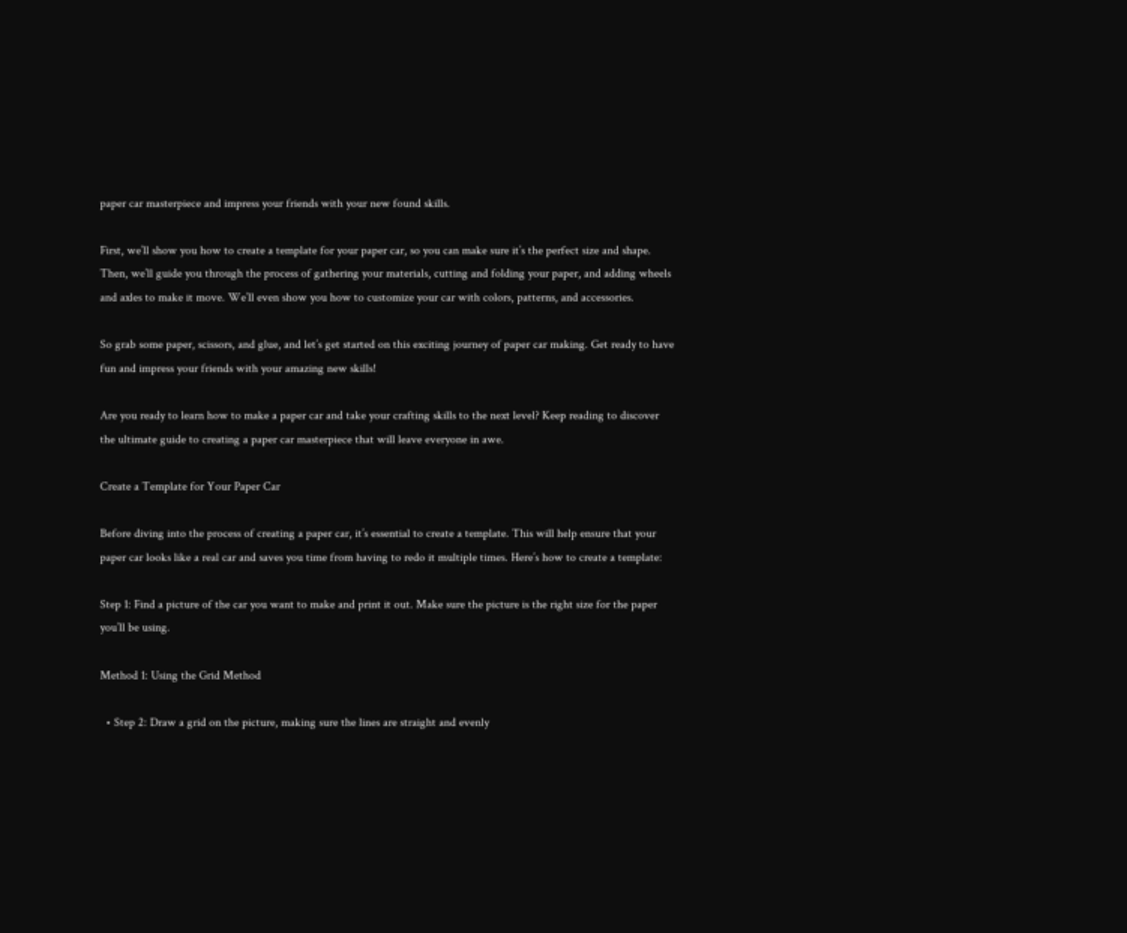paper car masterpiece and impress your friends with your new found skills.

First, we’ll show you how to create a template for your paper car, so you can make sure it’s the perfect size and shape. Then, we’ll guide you through the process of gathering your materials, cutting and folding your paper, and adding wheels and axles to make it move. We’ll even show you how to customize your car with colors, patterns, and accessories.

So grab some paper, scissors, and glue, and let’s get started on this exciting journey of paper car making. Get ready to have fun and impress your friends with your amazing new skills!

Are you ready to learn how to make a paper car and take your crafting skills to the next level? Keep reading to discover the ultimate guide to creating a paper car masterpiece that will leave everyone in awe.

Create a Template for Your Paper Car

Before diving into the process of creating a paper car, it’s essential to create a template. This will help ensure that your paper car looks like a real car and saves you time from having to redo it multiple times. Here’s how to create a template:

Step 1: Find a picture of the car you want to make and print it out. Make sure the picture is the right size for the paper you’ll be using.

Method 1: Using the Grid Method

  • Step 2: Draw a grid on the picture, making sure the lines are straight and evenly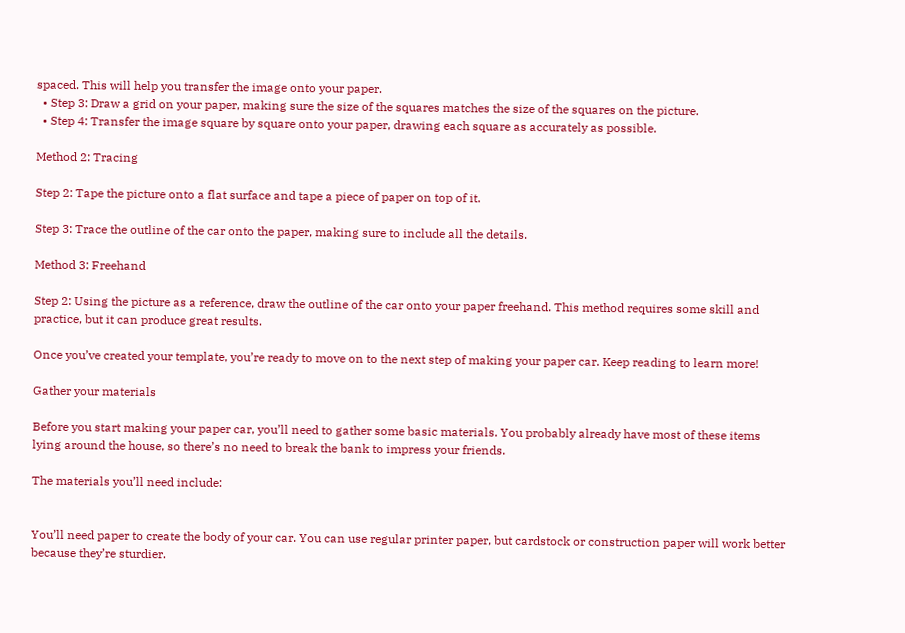spaced. This will help you transfer the image onto your paper.
  • Step 3: Draw a grid on your paper, making sure the size of the squares matches the size of the squares on the picture.
  • Step 4: Transfer the image square by square onto your paper, drawing each square as accurately as possible.

Method 2: Tracing

Step 2: Tape the picture onto a flat surface and tape a piece of paper on top of it.

Step 3: Trace the outline of the car onto the paper, making sure to include all the details.

Method 3: Freehand

Step 2: Using the picture as a reference, draw the outline of the car onto your paper freehand. This method requires some skill and practice, but it can produce great results.

Once you’ve created your template, you’re ready to move on to the next step of making your paper car. Keep reading to learn more!

Gather your materials

Before you start making your paper car, you’ll need to gather some basic materials. You probably already have most of these items lying around the house, so there’s no need to break the bank to impress your friends.

The materials you’ll need include:


You’ll need paper to create the body of your car. You can use regular printer paper, but cardstock or construction paper will work better because they’re sturdier.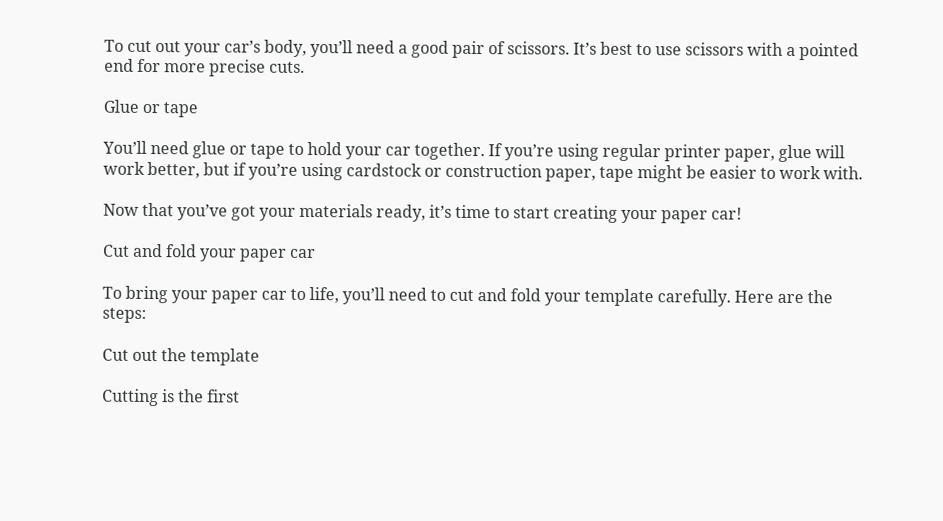To cut out your car’s body, you’ll need a good pair of scissors. It’s best to use scissors with a pointed end for more precise cuts.

Glue or tape

You’ll need glue or tape to hold your car together. If you’re using regular printer paper, glue will work better, but if you’re using cardstock or construction paper, tape might be easier to work with.

Now that you’ve got your materials ready, it’s time to start creating your paper car!

Cut and fold your paper car

To bring your paper car to life, you’ll need to cut and fold your template carefully. Here are the steps:

Cut out the template

Cutting is the first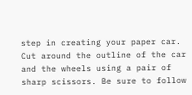step in creating your paper car. Cut around the outline of the car and the wheels using a pair of sharp scissors. Be sure to follow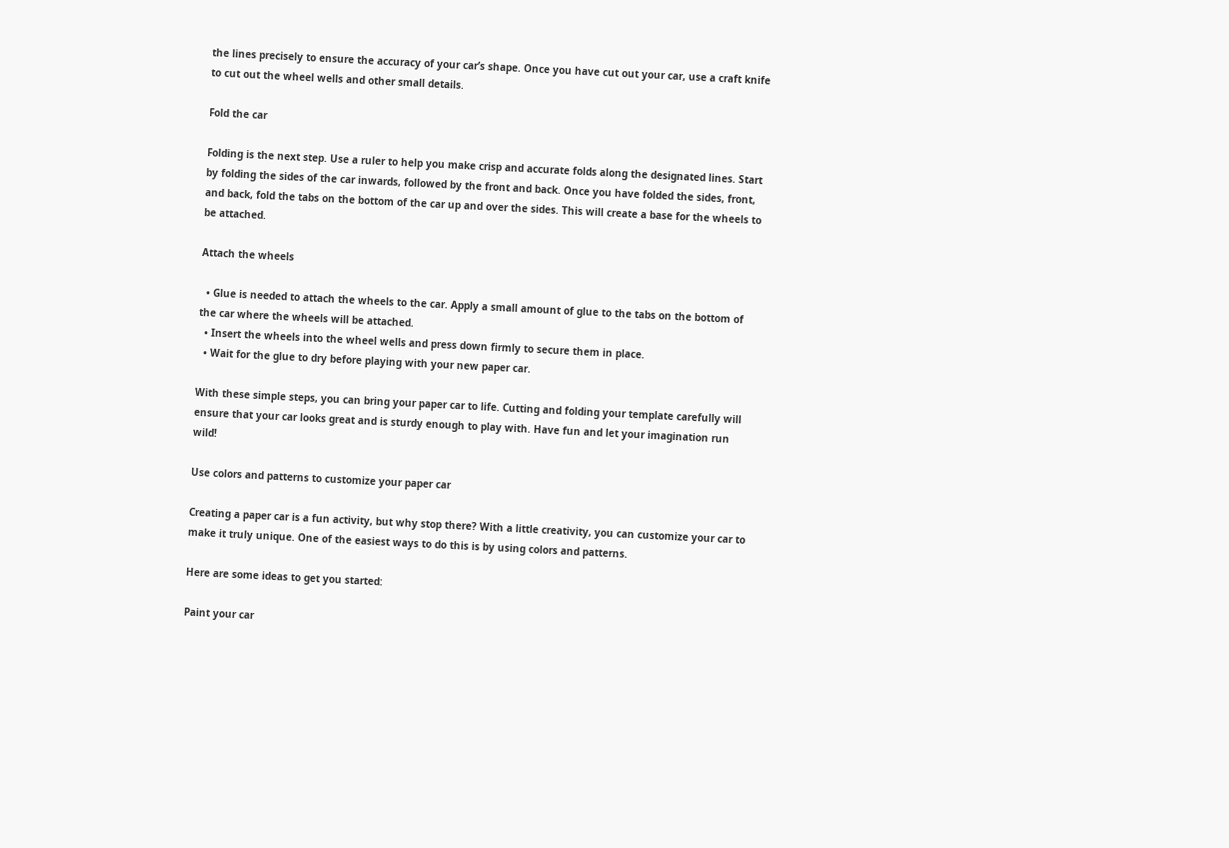the lines precisely to ensure the accuracy of your car’s shape. Once you have cut out your car, use a craft knife to cut out the wheel wells and other small details.

Fold the car

Folding is the next step. Use a ruler to help you make crisp and accurate folds along the designated lines. Start by folding the sides of the car inwards, followed by the front and back. Once you have folded the sides, front, and back, fold the tabs on the bottom of the car up and over the sides. This will create a base for the wheels to be attached.

Attach the wheels

  • Glue is needed to attach the wheels to the car. Apply a small amount of glue to the tabs on the bottom of the car where the wheels will be attached.
  • Insert the wheels into the wheel wells and press down firmly to secure them in place.
  • Wait for the glue to dry before playing with your new paper car.

With these simple steps, you can bring your paper car to life. Cutting and folding your template carefully will ensure that your car looks great and is sturdy enough to play with. Have fun and let your imagination run wild!

Use colors and patterns to customize your paper car

Creating a paper car is a fun activity, but why stop there? With a little creativity, you can customize your car to make it truly unique. One of the easiest ways to do this is by using colors and patterns.

Here are some ideas to get you started:

Paint your car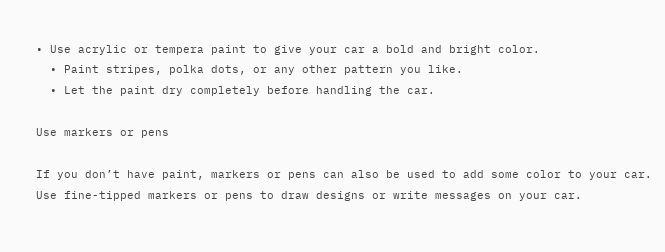• Use acrylic or tempera paint to give your car a bold and bright color.
  • Paint stripes, polka dots, or any other pattern you like.
  • Let the paint dry completely before handling the car.

Use markers or pens

If you don’t have paint, markers or pens can also be used to add some color to your car. Use fine-tipped markers or pens to draw designs or write messages on your car.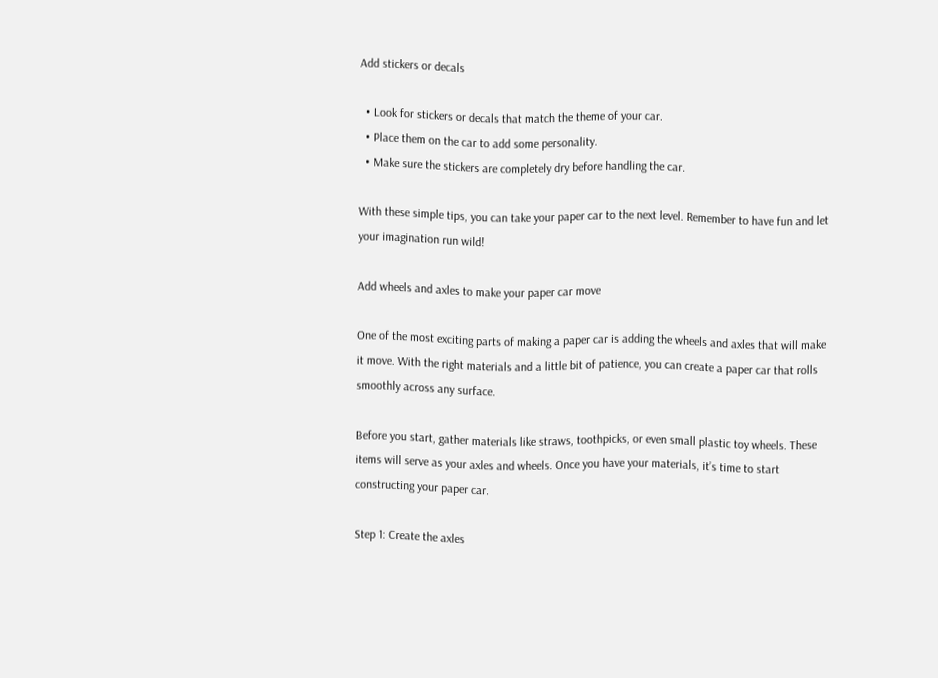Add stickers or decals

  • Look for stickers or decals that match the theme of your car.
  • Place them on the car to add some personality.
  • Make sure the stickers are completely dry before handling the car.

With these simple tips, you can take your paper car to the next level. Remember to have fun and let your imagination run wild!

Add wheels and axles to make your paper car move

One of the most exciting parts of making a paper car is adding the wheels and axles that will make it move. With the right materials and a little bit of patience, you can create a paper car that rolls smoothly across any surface.

Before you start, gather materials like straws, toothpicks, or even small plastic toy wheels. These items will serve as your axles and wheels. Once you have your materials, it’s time to start constructing your paper car.

Step 1: Create the axles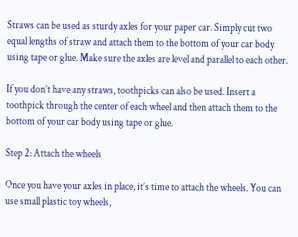Straws can be used as sturdy axles for your paper car. Simply cut two equal lengths of straw and attach them to the bottom of your car body using tape or glue. Make sure the axles are level and parallel to each other.

If you don’t have any straws, toothpicks can also be used. Insert a toothpick through the center of each wheel and then attach them to the bottom of your car body using tape or glue.

Step 2: Attach the wheels

Once you have your axles in place, it’s time to attach the wheels. You can use small plastic toy wheels,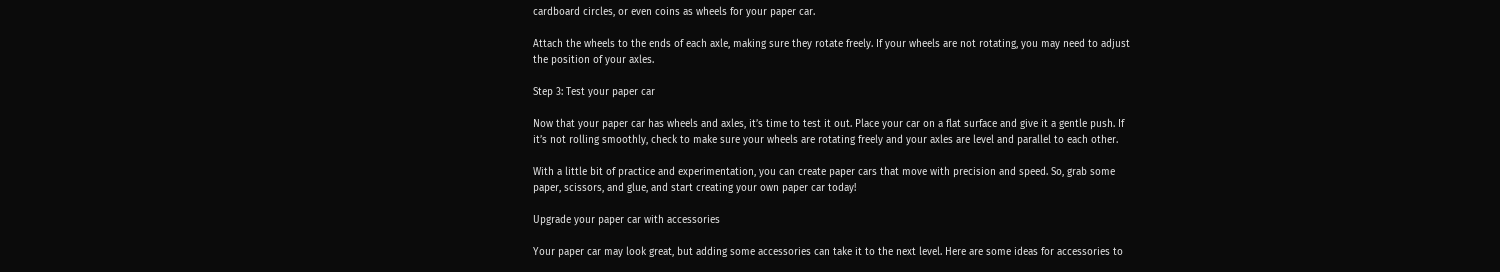cardboard circles, or even coins as wheels for your paper car.

Attach the wheels to the ends of each axle, making sure they rotate freely. If your wheels are not rotating, you may need to adjust the position of your axles.

Step 3: Test your paper car

Now that your paper car has wheels and axles, it’s time to test it out. Place your car on a flat surface and give it a gentle push. If it’s not rolling smoothly, check to make sure your wheels are rotating freely and your axles are level and parallel to each other.

With a little bit of practice and experimentation, you can create paper cars that move with precision and speed. So, grab some paper, scissors, and glue, and start creating your own paper car today!

Upgrade your paper car with accessories

Your paper car may look great, but adding some accessories can take it to the next level. Here are some ideas for accessories to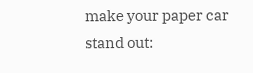make your paper car stand out: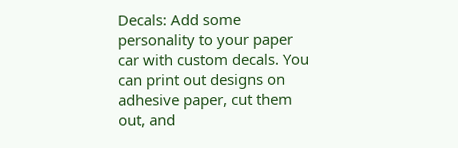Decals: Add some personality to your paper car with custom decals. You can print out designs on adhesive paper, cut them out, and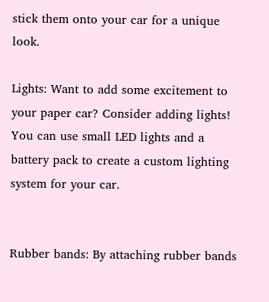stick them onto your car for a unique look.

Lights: Want to add some excitement to your paper car? Consider adding lights! You can use small LED lights and a battery pack to create a custom lighting system for your car.


Rubber bands: By attaching rubber bands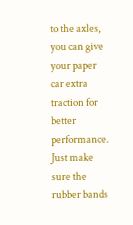to the axles, you can give your paper car extra traction for better performance. Just make sure the rubber bands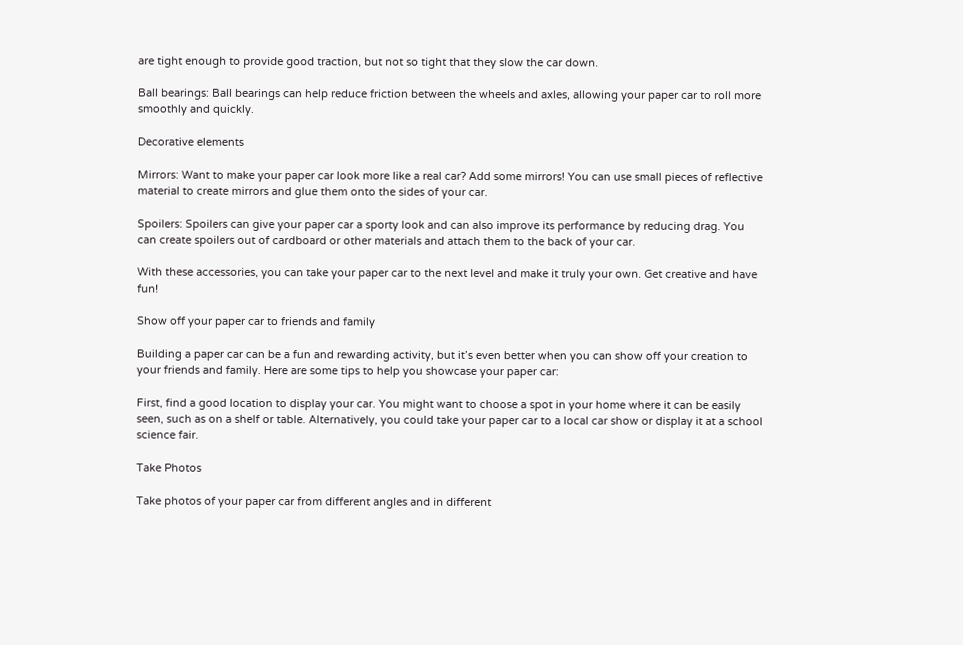are tight enough to provide good traction, but not so tight that they slow the car down.

Ball bearings: Ball bearings can help reduce friction between the wheels and axles, allowing your paper car to roll more smoothly and quickly.

Decorative elements

Mirrors: Want to make your paper car look more like a real car? Add some mirrors! You can use small pieces of reflective material to create mirrors and glue them onto the sides of your car.

Spoilers: Spoilers can give your paper car a sporty look and can also improve its performance by reducing drag. You can create spoilers out of cardboard or other materials and attach them to the back of your car.

With these accessories, you can take your paper car to the next level and make it truly your own. Get creative and have fun!

Show off your paper car to friends and family

Building a paper car can be a fun and rewarding activity, but it’s even better when you can show off your creation to your friends and family. Here are some tips to help you showcase your paper car:

First, find a good location to display your car. You might want to choose a spot in your home where it can be easily seen, such as on a shelf or table. Alternatively, you could take your paper car to a local car show or display it at a school science fair.

Take Photos

Take photos of your paper car from different angles and in different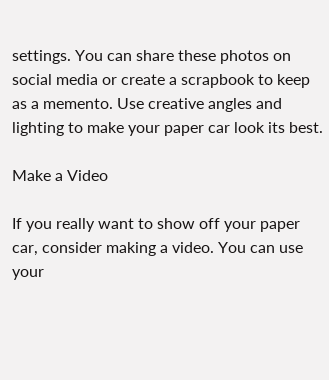settings. You can share these photos on social media or create a scrapbook to keep as a memento. Use creative angles and lighting to make your paper car look its best.

Make a Video

If you really want to show off your paper car, consider making a video. You can use your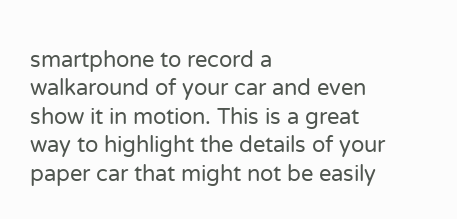smartphone to record a walkaround of your car and even show it in motion. This is a great way to highlight the details of your paper car that might not be easily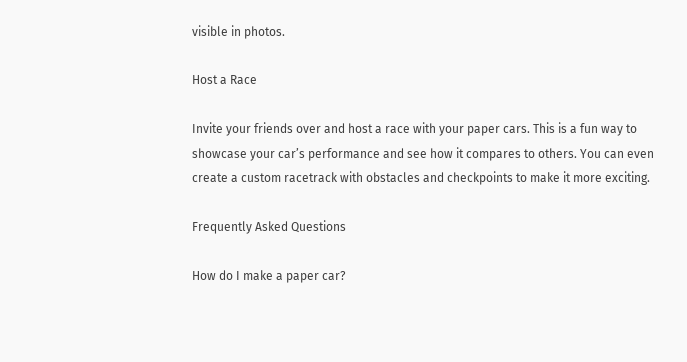visible in photos.

Host a Race

Invite your friends over and host a race with your paper cars. This is a fun way to showcase your car’s performance and see how it compares to others. You can even create a custom racetrack with obstacles and checkpoints to make it more exciting.

Frequently Asked Questions

How do I make a paper car?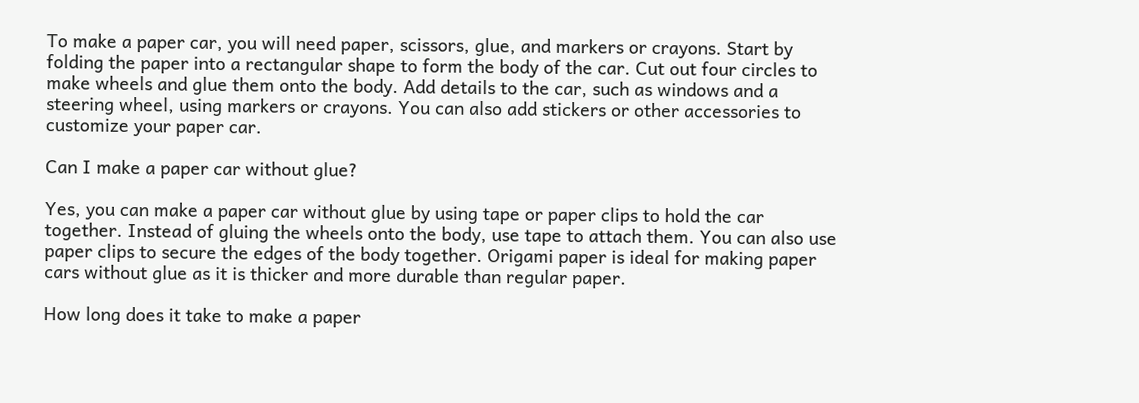To make a paper car, you will need paper, scissors, glue, and markers or crayons. Start by folding the paper into a rectangular shape to form the body of the car. Cut out four circles to make wheels and glue them onto the body. Add details to the car, such as windows and a steering wheel, using markers or crayons. You can also add stickers or other accessories to customize your paper car.

Can I make a paper car without glue?

Yes, you can make a paper car without glue by using tape or paper clips to hold the car together. Instead of gluing the wheels onto the body, use tape to attach them. You can also use paper clips to secure the edges of the body together. Origami paper is ideal for making paper cars without glue as it is thicker and more durable than regular paper.

How long does it take to make a paper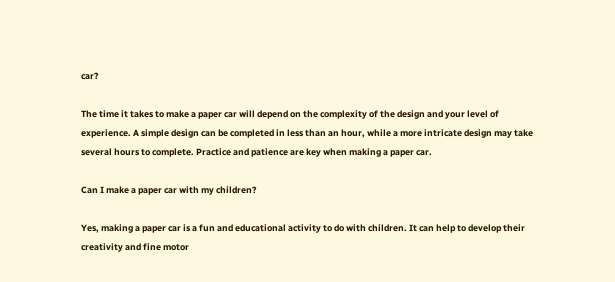car?

The time it takes to make a paper car will depend on the complexity of the design and your level of experience. A simple design can be completed in less than an hour, while a more intricate design may take several hours to complete. Practice and patience are key when making a paper car.

Can I make a paper car with my children?

Yes, making a paper car is a fun and educational activity to do with children. It can help to develop their creativity and fine motor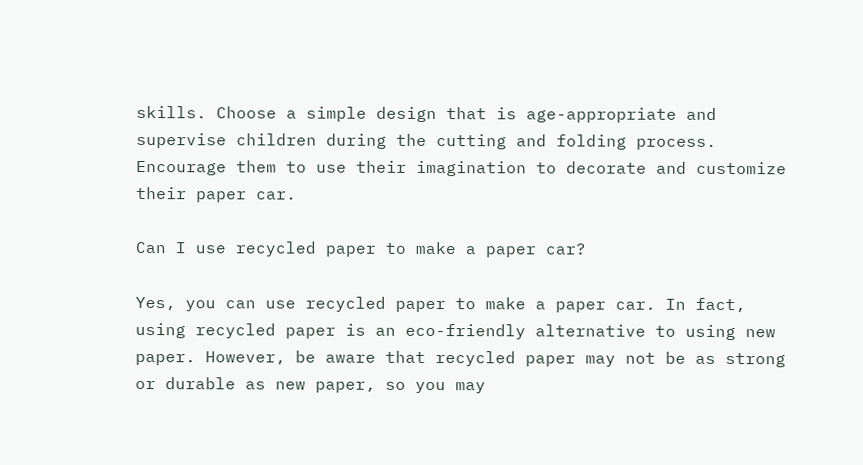skills. Choose a simple design that is age-appropriate and supervise children during the cutting and folding process. Encourage them to use their imagination to decorate and customize their paper car.

Can I use recycled paper to make a paper car?

Yes, you can use recycled paper to make a paper car. In fact, using recycled paper is an eco-friendly alternative to using new paper. However, be aware that recycled paper may not be as strong or durable as new paper, so you may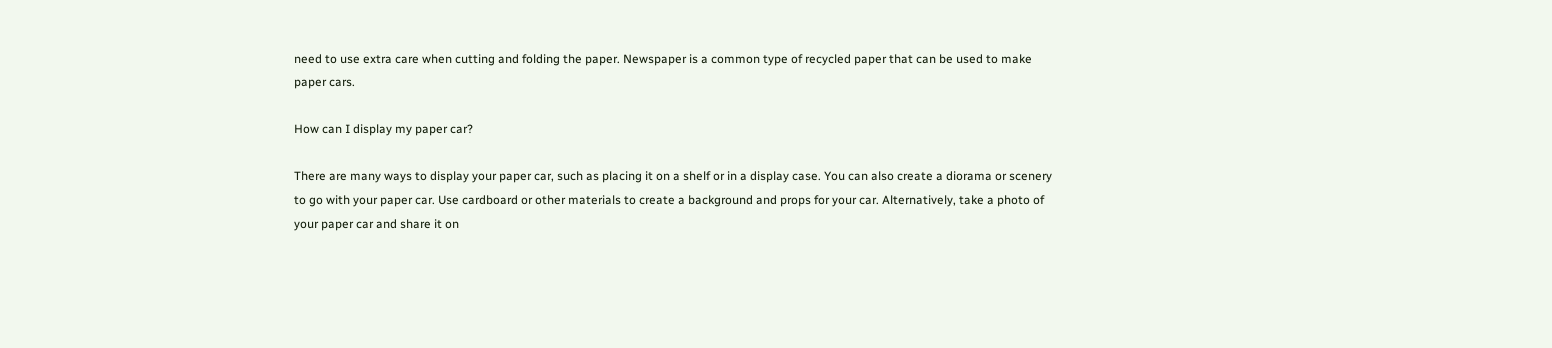need to use extra care when cutting and folding the paper. Newspaper is a common type of recycled paper that can be used to make paper cars.

How can I display my paper car?

There are many ways to display your paper car, such as placing it on a shelf or in a display case. You can also create a diorama or scenery to go with your paper car. Use cardboard or other materials to create a background and props for your car. Alternatively, take a photo of your paper car and share it on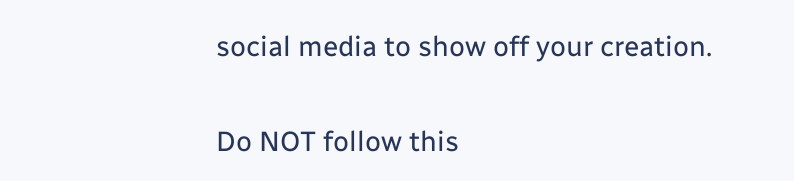social media to show off your creation.

Do NOT follow this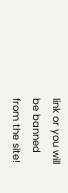link or you will be banned from the site!